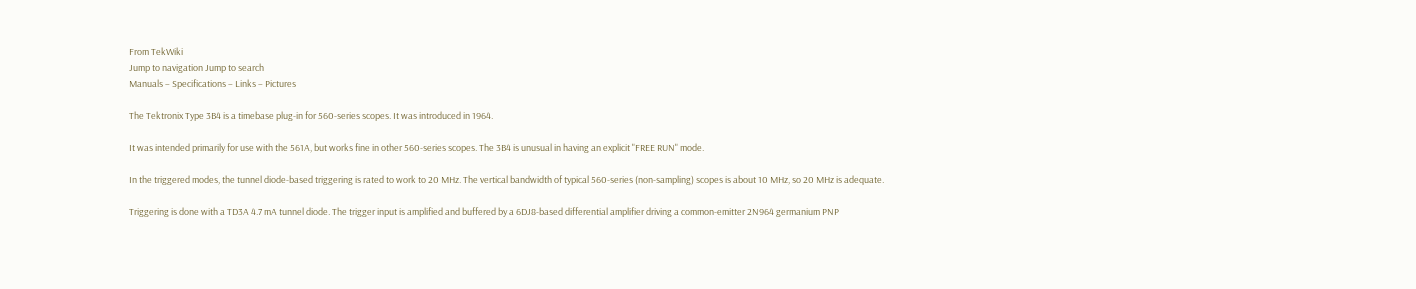From TekWiki
Jump to navigation Jump to search
Manuals – Specifications – Links – Pictures

The Tektronix Type 3B4 is a timebase plug-in for 560-series scopes. It was introduced in 1964.

It was intended primarily for use with the 561A, but works fine in other 560-series scopes. The 3B4 is unusual in having an explicit "FREE RUN" mode.

In the triggered modes, the tunnel diode-based triggering is rated to work to 20 MHz. The vertical bandwidth of typical 560-series (non-sampling) scopes is about 10 MHz, so 20 MHz is adequate.

Triggering is done with a TD3A 4.7 mA tunnel diode. The trigger input is amplified and buffered by a 6DJ8-based differential amplifier driving a common-emitter 2N964 germanium PNP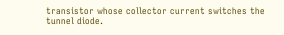transistor whose collector current switches the tunnel diode.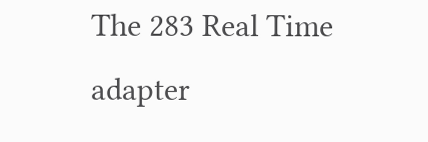The 283 Real Time adapter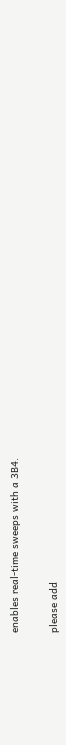enables real-time sweeps with a 3B4.


please add